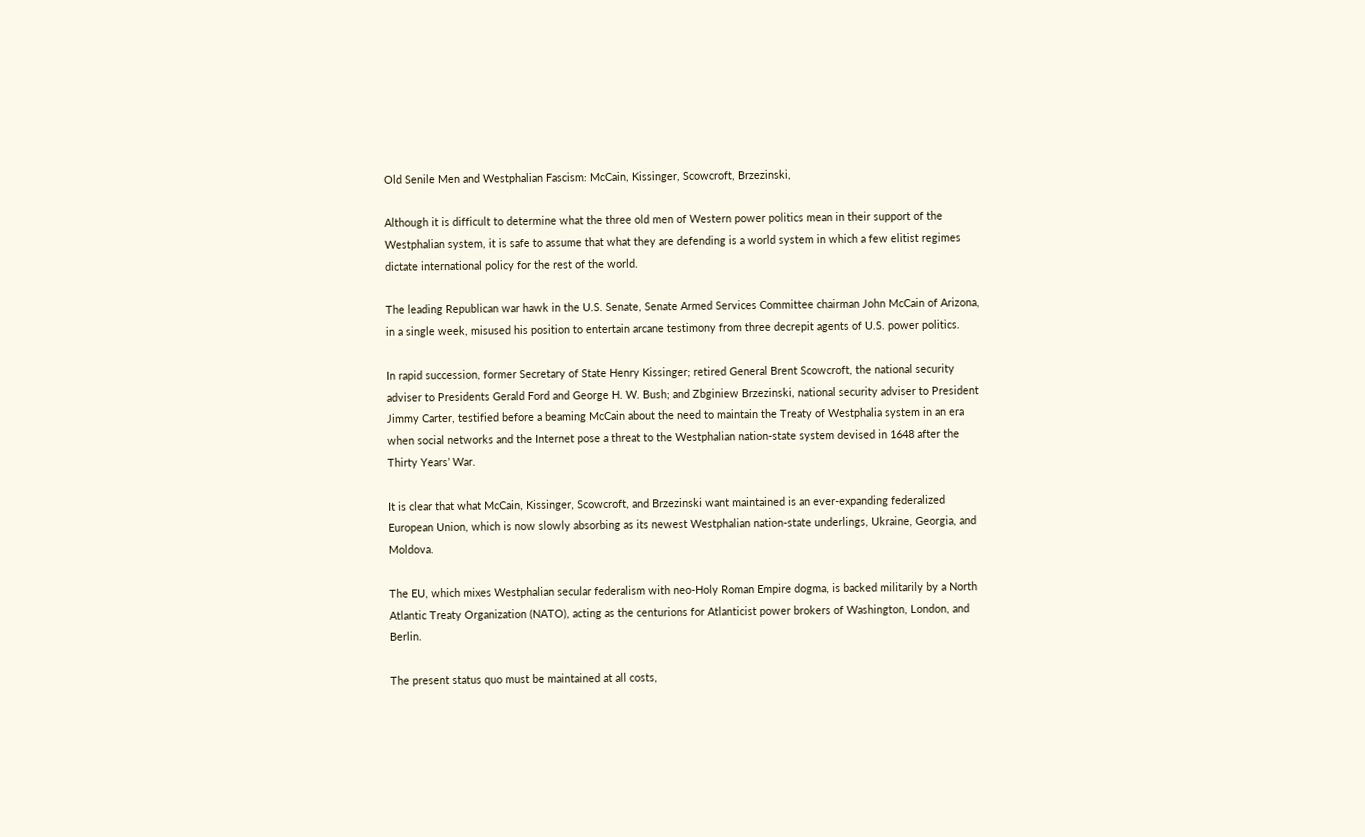Old Senile Men and Westphalian Fascism: McCain, Kissinger, Scowcroft, Brzezinski,

Although it is difficult to determine what the three old men of Western power politics mean in their support of the Westphalian system, it is safe to assume that what they are defending is a world system in which a few elitist regimes dictate international policy for the rest of the world.

The leading Republican war hawk in the U.S. Senate, Senate Armed Services Committee chairman John McCain of Arizona, in a single week, misused his position to entertain arcane testimony from three decrepit agents of U.S. power politics.

In rapid succession, former Secretary of State Henry Kissinger; retired General Brent Scowcroft, the national security adviser to Presidents Gerald Ford and George H. W. Bush; and Zbginiew Brzezinski, national security adviser to President Jimmy Carter, testified before a beaming McCain about the need to maintain the Treaty of Westphalia system in an era when social networks and the Internet pose a threat to the Westphalian nation-state system devised in 1648 after the Thirty Years’ War.

It is clear that what McCain, Kissinger, Scowcroft, and Brzezinski want maintained is an ever-expanding federalized European Union, which is now slowly absorbing as its newest Westphalian nation-state underlings, Ukraine, Georgia, and Moldova.

The EU, which mixes Westphalian secular federalism with neo-Holy Roman Empire dogma, is backed militarily by a North Atlantic Treaty Organization (NATO), acting as the centurions for Atlanticist power brokers of Washington, London, and Berlin.

The present status quo must be maintained at all costs,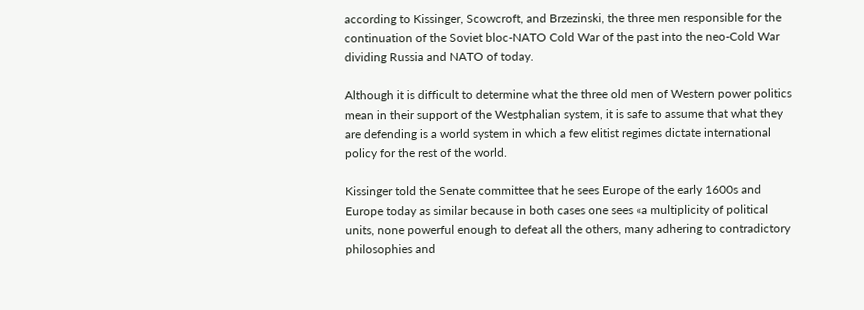according to Kissinger, Scowcroft, and Brzezinski, the three men responsible for the continuation of the Soviet bloc-NATO Cold War of the past into the neo-Cold War dividing Russia and NATO of today.

Although it is difficult to determine what the three old men of Western power politics mean in their support of the Westphalian system, it is safe to assume that what they are defending is a world system in which a few elitist regimes dictate international policy for the rest of the world.

Kissinger told the Senate committee that he sees Europe of the early 1600s and Europe today as similar because in both cases one sees «a multiplicity of political units, none powerful enough to defeat all the others, many adhering to contradictory philosophies and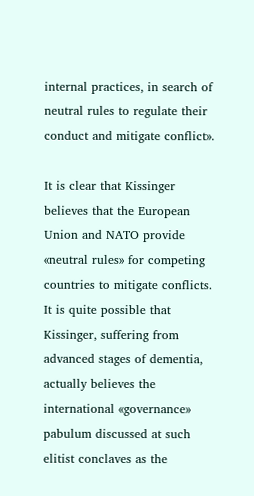internal practices, in search of neutral rules to regulate their conduct and mitigate conflict».

It is clear that Kissinger believes that the European Union and NATO provide «neutral rules» for competing countries to mitigate conflicts. It is quite possible that Kissinger, suffering from advanced stages of dementia, actually believes the international «governance» pabulum discussed at such elitist conclaves as the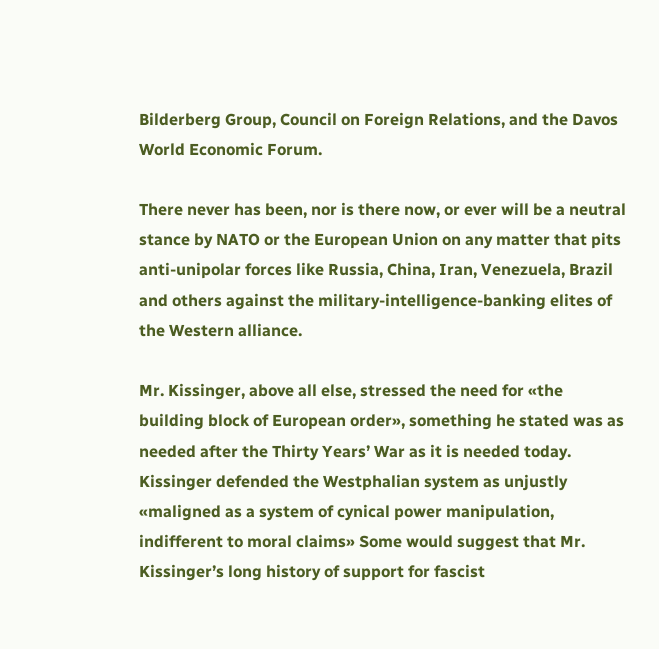Bilderberg Group, Council on Foreign Relations, and the Davos World Economic Forum.

There never has been, nor is there now, or ever will be a neutral stance by NATO or the European Union on any matter that pits anti-unipolar forces like Russia, China, Iran, Venezuela, Brazil and others against the military-intelligence-banking elites of the Western alliance.

Mr. Kissinger, above all else, stressed the need for «the building block of European order», something he stated was as needed after the Thirty Years’ War as it is needed today. Kissinger defended the Westphalian system as unjustly «maligned as a system of cynical power manipulation, indifferent to moral claims» Some would suggest that Mr. Kissinger’s long history of support for fascist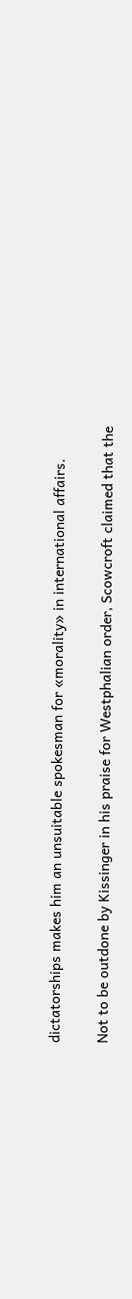dictatorships makes him an unsuitable spokesman for «morality» in international affairs.

Not to be outdone by Kissinger in his praise for Westphalian order, Scowcroft claimed that the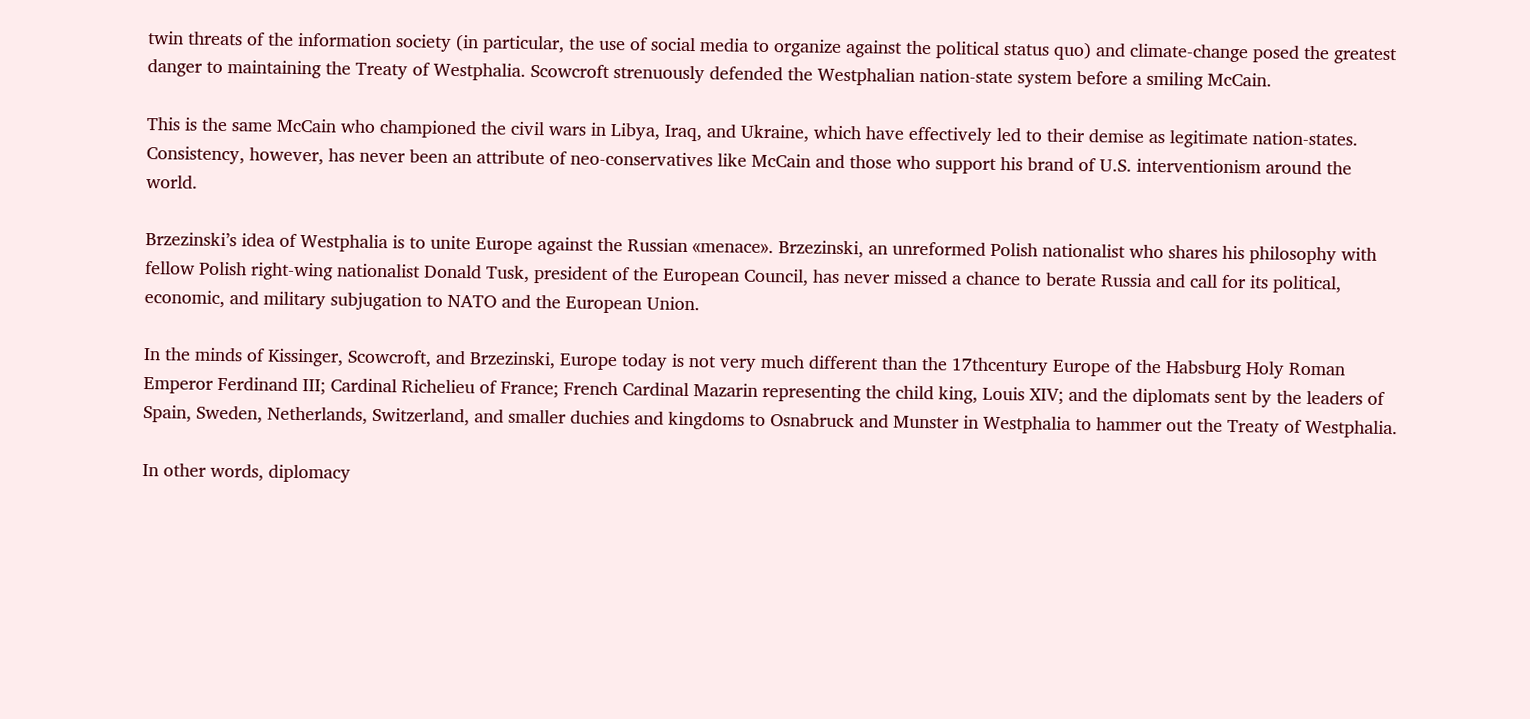twin threats of the information society (in particular, the use of social media to organize against the political status quo) and climate-change posed the greatest danger to maintaining the Treaty of Westphalia. Scowcroft strenuously defended the Westphalian nation-state system before a smiling McCain.

This is the same McCain who championed the civil wars in Libya, Iraq, and Ukraine, which have effectively led to their demise as legitimate nation-states. Consistency, however, has never been an attribute of neo-conservatives like McCain and those who support his brand of U.S. interventionism around the world.

Brzezinski’s idea of Westphalia is to unite Europe against the Russian «menace». Brzezinski, an unreformed Polish nationalist who shares his philosophy with fellow Polish right-wing nationalist Donald Tusk, president of the European Council, has never missed a chance to berate Russia and call for its political, economic, and military subjugation to NATO and the European Union.

In the minds of Kissinger, Scowcroft, and Brzezinski, Europe today is not very much different than the 17thcentury Europe of the Habsburg Holy Roman Emperor Ferdinand III; Cardinal Richelieu of France; French Cardinal Mazarin representing the child king, Louis XIV; and the diplomats sent by the leaders of Spain, Sweden, Netherlands, Switzerland, and smaller duchies and kingdoms to Osnabruck and Munster in Westphalia to hammer out the Treaty of Westphalia.

In other words, diplomacy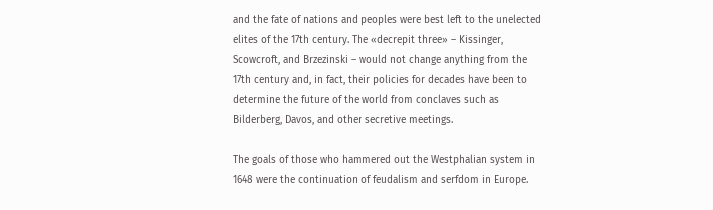and the fate of nations and peoples were best left to the unelected elites of the 17th century. The «decrepit three» – Kissinger, Scowcroft, and Brzezinski – would not change anything from the 17th century and, in fact, their policies for decades have been to determine the future of the world from conclaves such as Bilderberg, Davos, and other secretive meetings.

The goals of those who hammered out the Westphalian system in 1648 were the continuation of feudalism and serfdom in Europe.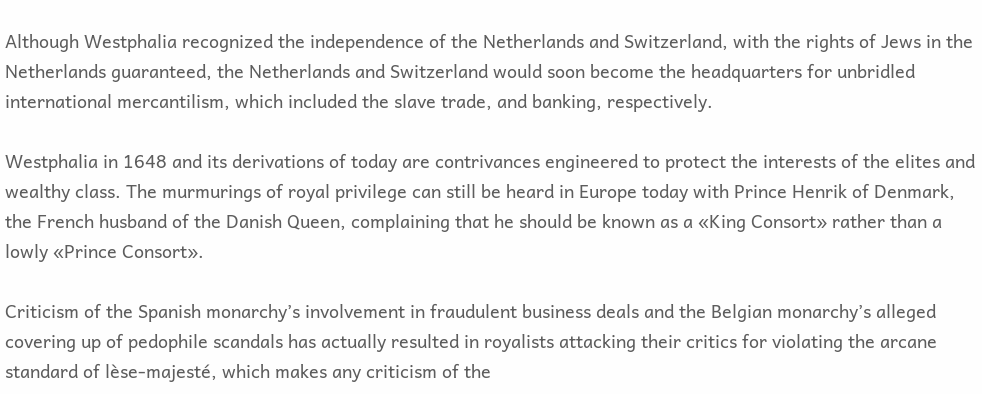Although Westphalia recognized the independence of the Netherlands and Switzerland, with the rights of Jews in the Netherlands guaranteed, the Netherlands and Switzerland would soon become the headquarters for unbridled international mercantilism, which included the slave trade, and banking, respectively.

Westphalia in 1648 and its derivations of today are contrivances engineered to protect the interests of the elites and wealthy class. The murmurings of royal privilege can still be heard in Europe today with Prince Henrik of Denmark, the French husband of the Danish Queen, complaining that he should be known as a «King Consort» rather than a lowly «Prince Consort».

Criticism of the Spanish monarchy’s involvement in fraudulent business deals and the Belgian monarchy’s alleged covering up of pedophile scandals has actually resulted in royalists attacking their critics for violating the arcane standard of lèse-majesté, which makes any criticism of the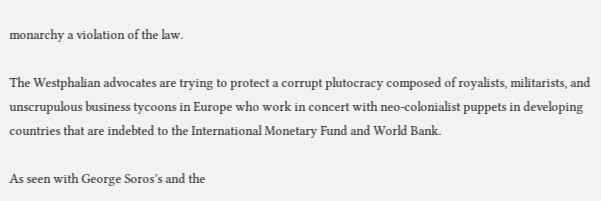monarchy a violation of the law.

The Westphalian advocates are trying to protect a corrupt plutocracy composed of royalists, militarists, and unscrupulous business tycoons in Europe who work in concert with neo-colonialist puppets in developing countries that are indebted to the International Monetary Fund and World Bank.

As seen with George Soros’s and the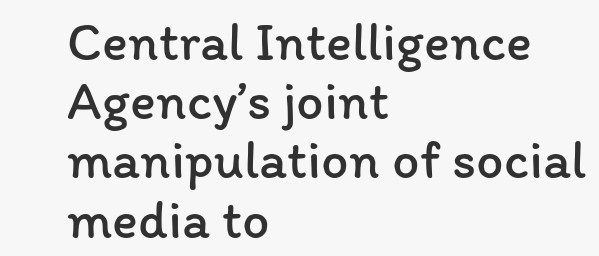Central Intelligence Agency’s joint manipulation of social media to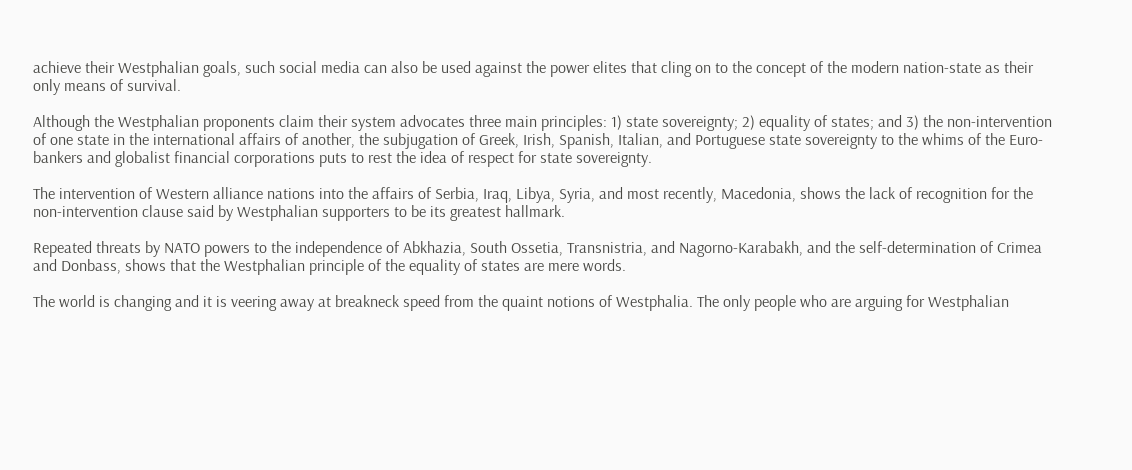achieve their Westphalian goals, such social media can also be used against the power elites that cling on to the concept of the modern nation-state as their only means of survival.

Although the Westphalian proponents claim their system advocates three main principles: 1) state sovereignty; 2) equality of states; and 3) the non-intervention of one state in the international affairs of another, the subjugation of Greek, Irish, Spanish, Italian, and Portuguese state sovereignty to the whims of the Euro-bankers and globalist financial corporations puts to rest the idea of respect for state sovereignty.

The intervention of Western alliance nations into the affairs of Serbia, Iraq, Libya, Syria, and most recently, Macedonia, shows the lack of recognition for the non-intervention clause said by Westphalian supporters to be its greatest hallmark.

Repeated threats by NATO powers to the independence of Abkhazia, South Ossetia, Transnistria, and Nagorno-Karabakh, and the self-determination of Crimea and Donbass, shows that the Westphalian principle of the equality of states are mere words.

The world is changing and it is veering away at breakneck speed from the quaint notions of Westphalia. The only people who are arguing for Westphalian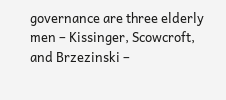governance are three elderly men – Kissinger, Scowcroft, and Brzezinski –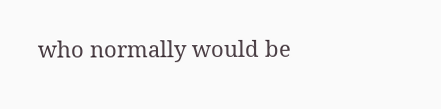who normally would be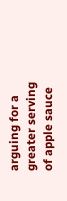arguing for a greater serving of apple sauce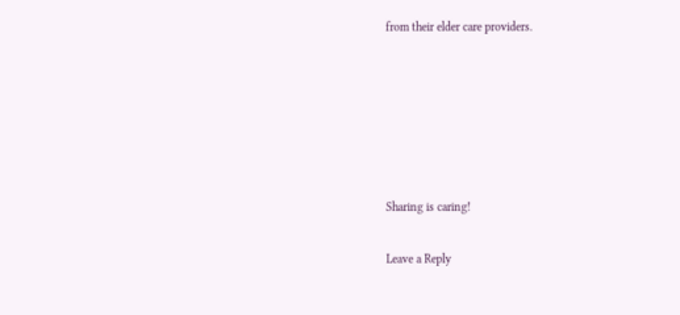from their elder care providers.






Sharing is caring!

Leave a Reply